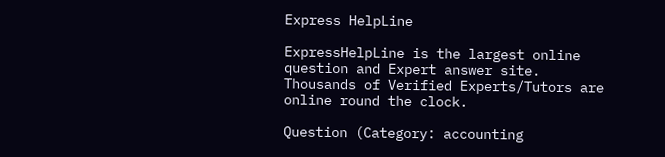Express HelpLine

ExpressHelpLine is the largest online question and Expert answer site.
Thousands of Verified Experts/Tutors are online round the clock.

Question (Category: accounting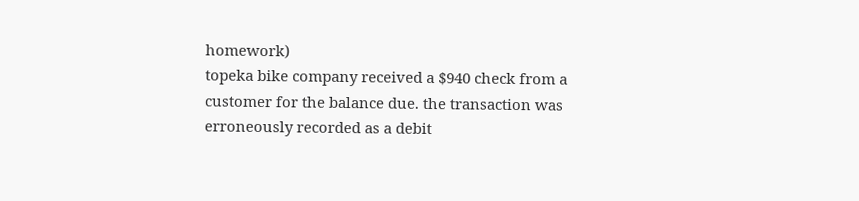homework)
topeka bike company received a $940 check from a customer for the balance due. the transaction was erroneously recorded as a debit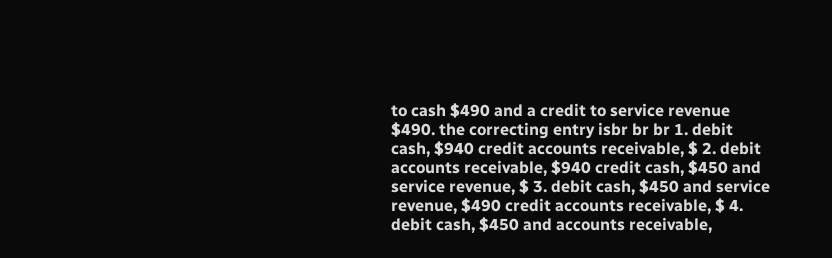to cash $490 and a credit to service revenue $490. the correcting entry isbr br br 1. debit cash, $940 credit accounts receivable, $ 2. debit accounts receivable, $940 credit cash, $450 and service revenue, $ 3. debit cash, $450 and service revenue, $490 credit accounts receivable, $ 4. debit cash, $450 and accounts receivable,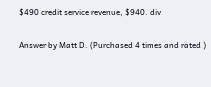$490 credit service revenue, $940. div

Answer by Matt D. (Purchased 4 times and rated )